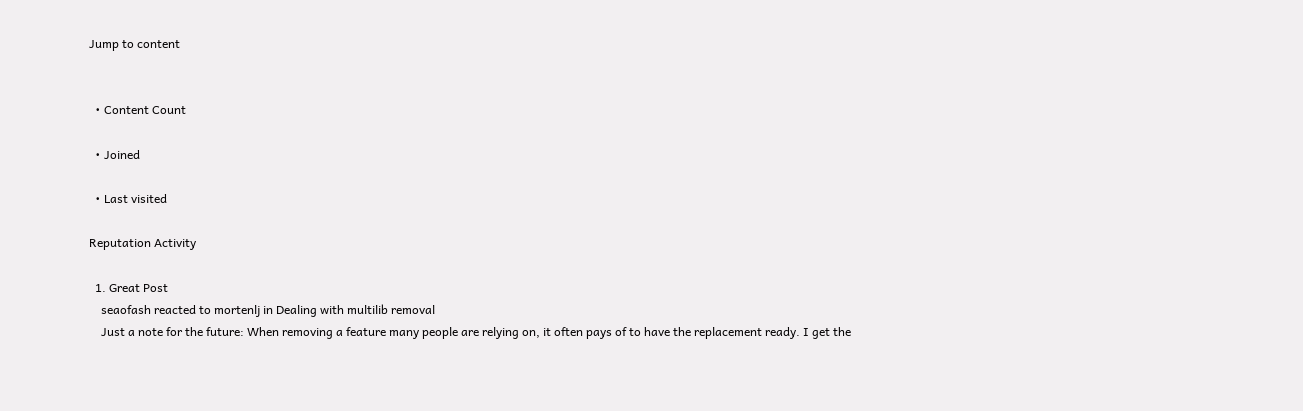Jump to content


  • Content Count

  • Joined

  • Last visited

Reputation Activity

  1. Great Post
    seaofash reacted to mortenlj in Dealing with multilib removal
    Just a note for the future: When removing a feature many people are relying on, it often pays of to have the replacement ready. I get the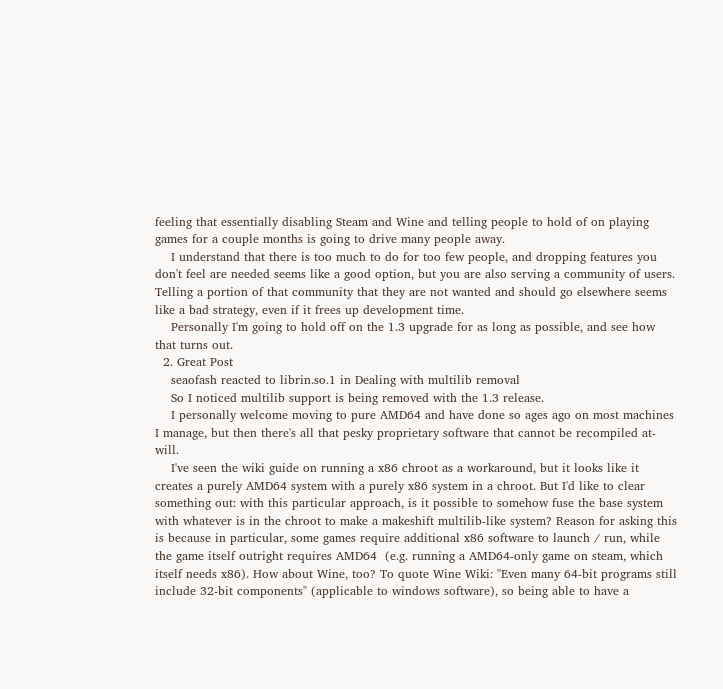feeling that essentially disabling Steam and Wine and telling people to hold of on playing games for a couple months is going to drive many people away.
    I understand that there is too much to do for too few people, and dropping features you don't feel are needed seems like a good option, but you are also serving a community of users. Telling a portion of that community that they are not wanted and should go elsewhere seems like a bad strategy, even if it frees up development time.
    Personally I'm going to hold off on the 1.3 upgrade for as long as possible, and see how that turns out.
  2. Great Post
    seaofash reacted to librin.so.1 in Dealing with multilib removal
    So I noticed multilib support is being removed with the 1.3 release.
    I personally welcome moving to pure AMD64 and have done so ages ago on most machines I manage, but then there's all that pesky proprietary software that cannot be recompiled at-will.
    I've seen the wiki guide on running a x86 chroot as a workaround, but it looks like it creates a purely AMD64 system with a purely x86 system in a chroot. But I'd like to clear something out: with this particular approach, is it possible to somehow fuse the base system with whatever is in the chroot to make a makeshift multilib-like system? Reason for asking this is because in particular, some games require additional x86 software to launch / run, while the game itself outright requires AMD64  (e.g. running a AMD64-only game on steam, which itself needs x86). How about Wine, too? To quote Wine Wiki: "Even many 64-bit programs still include 32-bit components" (applicable to windows software), so being able to have a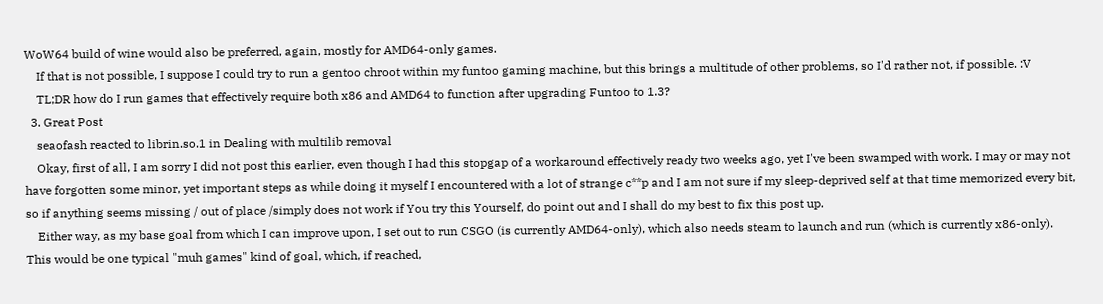WoW64 build of wine would also be preferred, again, mostly for AMD64-only games.
    If that is not possible, I suppose I could try to run a gentoo chroot within my funtoo gaming machine, but this brings a multitude of other problems, so I'd rather not, if possible. :V
    TL;DR how do I run games that effectively require both x86 and AMD64 to function after upgrading Funtoo to 1.3?
  3. Great Post
    seaofash reacted to librin.so.1 in Dealing with multilib removal
    Okay, first of all, I am sorry I did not post this earlier, even though I had this stopgap of a workaround effectively ready two weeks ago, yet I've been swamped with work. I may or may not have forgotten some minor, yet important steps as while doing it myself I encountered with a lot of strange c**p and I am not sure if my sleep-deprived self at that time memorized every bit, so if anything seems missing / out of place /simply does not work if You try this Yourself, do point out and I shall do my best to fix this post up.
    Either way, as my base goal from which I can improve upon, I set out to run CSGO (is currently AMD64-only), which also needs steam to launch and run (which is currently x86-only). This would be one typical "muh games" kind of goal, which, if reached,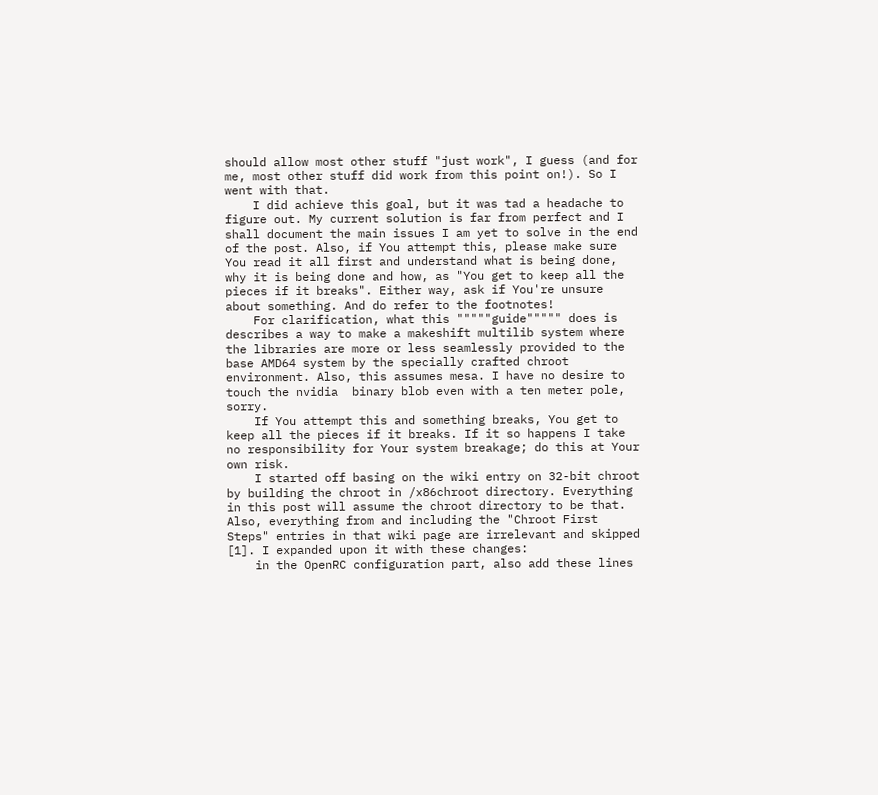should allow most other stuff "just work", I guess (and for me, most other stuff did work from this point on!). So I went with that.
    I did achieve this goal, but it was tad a headache to figure out. My current solution is far from perfect and I shall document the main issues I am yet to solve in the end of the post. Also, if You attempt this, please make sure You read it all first and understand what is being done, why it is being done and how, as "You get to keep all the pieces if it breaks". Either way, ask if You're unsure about something. And do refer to the footnotes!
    For clarification, what this """""guide""""" does is describes a way to make a makeshift multilib system where the libraries are more or less seamlessly provided to the base AMD64 system by the specially crafted chroot environment. Also, this assumes mesa. I have no desire to touch the nvidia  binary blob even with a ten meter pole, sorry.
    If You attempt this and something breaks, You get to keep all the pieces if it breaks. If it so happens I take no responsibility for Your system breakage; do this at Your own risk.
    I started off basing on the wiki entry on 32-bit chroot by building the chroot in /x86chroot directory. Everything in this post will assume the chroot directory to be that. Also, everything from and including the "Chroot First Steps" entries in that wiki page are irrelevant and skipped [1]. I expanded upon it with these changes:
    in the OpenRC configuration part, also add these lines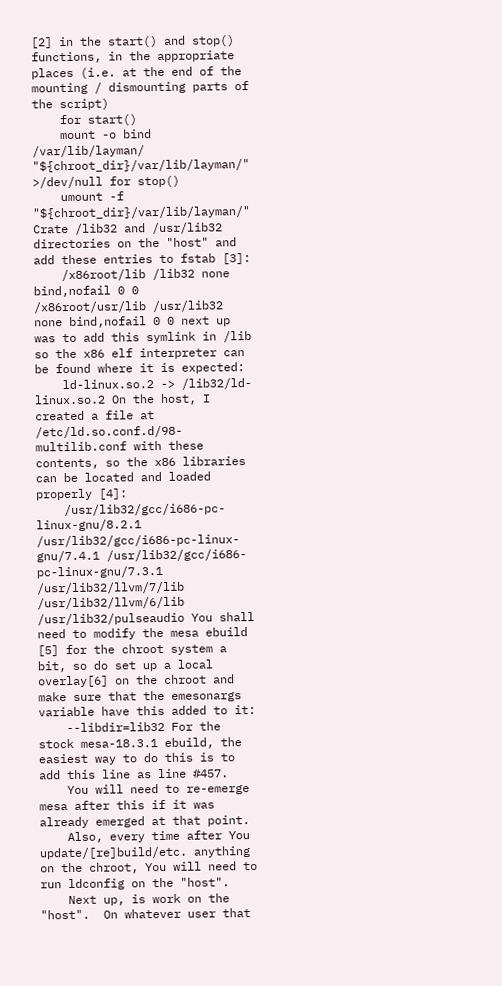[2] in the start() and stop() functions, in the appropriate places (i.e. at the end of the mounting / dismounting parts of the script)
    for start()
    mount -o bind /var/lib/layman/ "${chroot_dir}/var/lib/layman/" >/dev/null for stop()
    umount -f "${chroot_dir}/var/lib/layman/" Crate /lib32 and /usr/lib32 directories on the "host" and add these entries to fstab [3]:
    /x86root/lib /lib32 none bind,nofail 0 0 /x86root/usr/lib /usr/lib32 none bind,nofail 0 0 next up was to add this symlink in /lib so the x86 elf interpreter can be found where it is expected:
    ld-linux.so.2 -> /lib32/ld-linux.so.2 On the host, I created a file at /etc/ld.so.conf.d/98-multilib.conf with these contents, so the x86 libraries can be located and loaded properly [4]:
    /usr/lib32/gcc/i686-pc-linux-gnu/8.2.1 /usr/lib32/gcc/i686-pc-linux-gnu/7.4.1 /usr/lib32/gcc/i686-pc-linux-gnu/7.3.1 /usr/lib32/llvm/7/lib /usr/lib32/llvm/6/lib /usr/lib32/pulseaudio You shall need to modify the mesa ebuild [5] for the chroot system a bit, so do set up a local overlay[6] on the chroot and make sure that the emesonargs variable have this added to it:
    --libdir=lib32 For the stock mesa-18.3.1 ebuild, the easiest way to do this is to add this line as line #457.
    You will need to re-emerge mesa after this if it was already emerged at that point.
    Also, every time after You update/[re]build/etc. anything on the chroot, You will need to run ldconfig on the "host".
    Next up, is work on the "host".  On whatever user that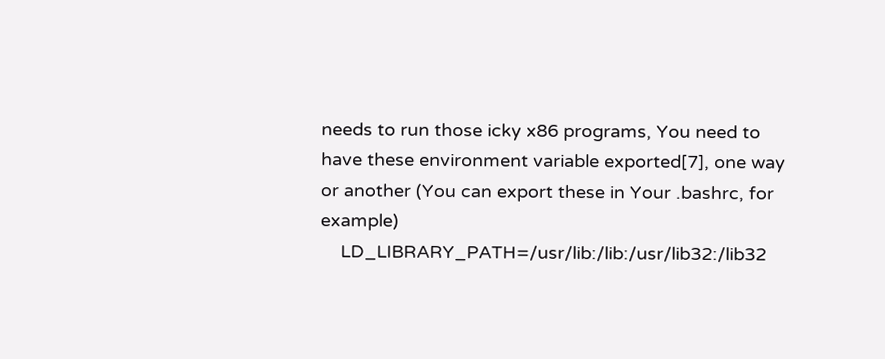needs to run those icky x86 programs, You need to have these environment variable exported[7], one way or another (You can export these in Your .bashrc, for example)
    LD_LIBRARY_PATH=/usr/lib:/lib:/usr/lib32:/lib32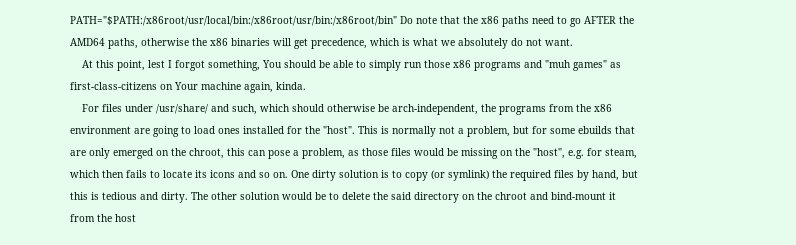PATH="$PATH:/x86root/usr/local/bin:/x86root/usr/bin:/x86root/bin" Do note that the x86 paths need to go AFTER the AMD64 paths, otherwise the x86 binaries will get precedence, which is what we absolutely do not want.
    At this point, lest I forgot something, You should be able to simply run those x86 programs and "muh games" as first-class-citizens on Your machine again, kinda.
    For files under /usr/share/ and such, which should otherwise be arch-independent, the programs from the x86 environment are going to load ones installed for the "host". This is normally not a problem, but for some ebuilds that are only emerged on the chroot, this can pose a problem, as those files would be missing on the "host", e.g. for steam, which then fails to locate its icons and so on. One dirty solution is to copy (or symlink) the required files by hand, but this is tedious and dirty. The other solution would be to delete the said directory on the chroot and bind-mount it from the host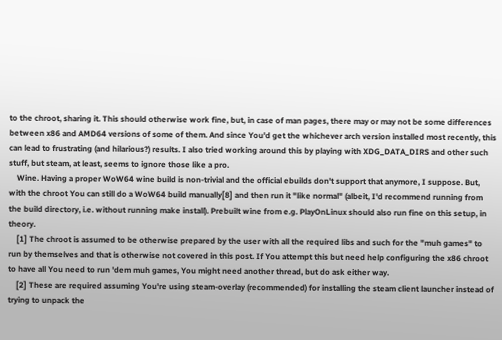to the chroot, sharing it. This should otherwise work fine, but, in case of man pages, there may or may not be some differences between x86 and AMD64 versions of some of them. And since You'd get the whichever arch version installed most recently, this can lead to frustrating (and hilarious?) results. I also tried working around this by playing with XDG_DATA_DIRS and other such stuff, but steam, at least, seems to ignore those like a pro.
    Wine. Having a proper WoW64 wine build is non-trivial and the official ebuilds don't support that anymore, I suppose. But, with the chroot You can still do a WoW64 build manually[8] and then run it "like normal" (albeit, I'd recommend running from the build directory, i.e. without running make install). Prebuilt wine from e.g. PlayOnLinux should also run fine on this setup, in theory.
    [1] The chroot is assumed to be otherwise prepared by the user with all the required libs and such for the "muh games" to run by themselves and that is otherwise not covered in this post. If You attempt this but need help configuring the x86 chroot to have all You need to run 'dem muh games, You might need another thread, but do ask either way.
    [2] These are required assuming You're using steam-overlay (recommended) for installing the steam client launcher instead of trying to unpack the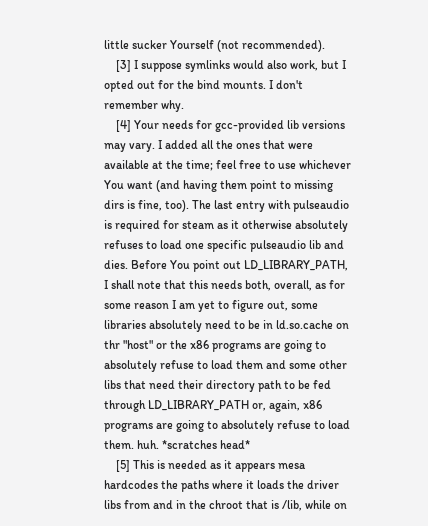little sucker Yourself (not recommended).
    [3] I suppose symlinks would also work, but I opted out for the bind mounts. I don't remember why.
    [4] Your needs for gcc-provided lib versions may vary. I added all the ones that were available at the time; feel free to use whichever You want (and having them point to missing dirs is fine, too). The last entry with pulseaudio is required for steam as it otherwise absolutely refuses to load one specific pulseaudio lib and dies. Before You point out LD_LIBRARY_PATH, I shall note that this needs both, overall, as for some reason I am yet to figure out, some libraries absolutely need to be in ld.so.cache on thr "host" or the x86 programs are going to absolutely refuse to load them and some other libs that need their directory path to be fed through LD_LIBRARY_PATH or, again, x86 programs are going to absolutely refuse to load them. huh. *scratches head*
    [5] This is needed as it appears mesa hardcodes the paths where it loads the driver libs from and in the chroot that is /lib, while on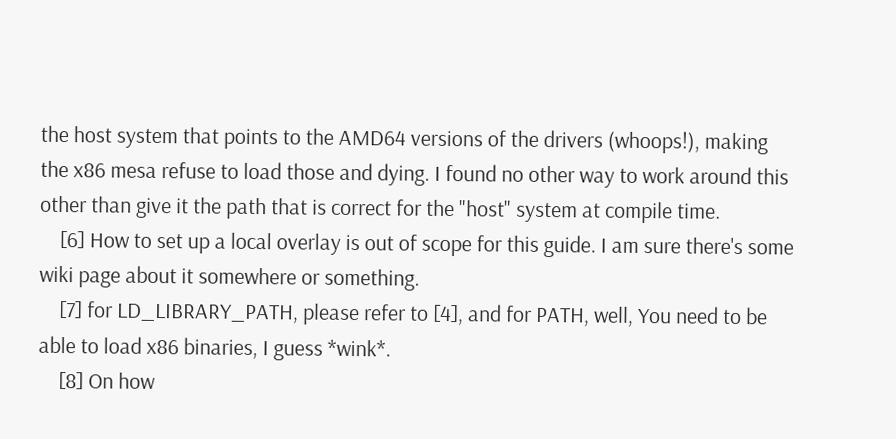the host system that points to the AMD64 versions of the drivers (whoops!), making the x86 mesa refuse to load those and dying. I found no other way to work around this other than give it the path that is correct for the "host" system at compile time.
    [6] How to set up a local overlay is out of scope for this guide. I am sure there's some wiki page about it somewhere or something.
    [7] for LD_LIBRARY_PATH, please refer to [4], and for PATH, well, You need to be able to load x86 binaries, I guess *wink*.
    [8] On how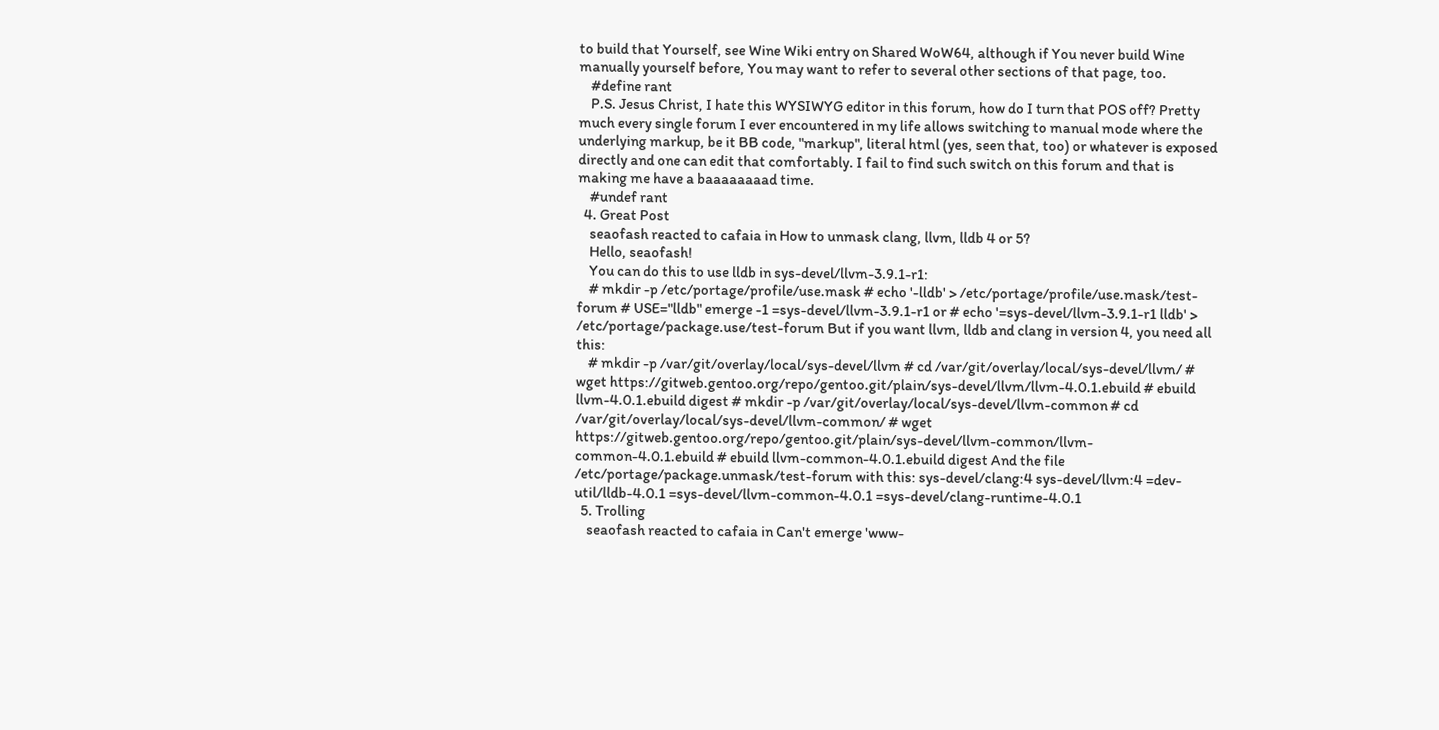to build that Yourself, see Wine Wiki entry on Shared WoW64, although if You never build Wine manually yourself before, You may want to refer to several other sections of that page, too.
    #define rant
    P.S. Jesus Christ, I hate this WYSIWYG editor in this forum, how do I turn that POS off? Pretty much every single forum I ever encountered in my life allows switching to manual mode where the underlying markup, be it BB code, "markup", literal html (yes, seen that, too) or whatever is exposed directly and one can edit that comfortably. I fail to find such switch on this forum and that is making me have a baaaaaaaad time.
    #undef rant
  4. Great Post
    seaofash reacted to cafaia in How to unmask clang, llvm, lldb 4 or 5?
    Hello, seaofash!
    You can do this to use lldb in sys-devel/llvm-3.9.1-r1:
    # mkdir -p /etc/portage/profile/use.mask # echo '-lldb' > /etc/portage/profile/use.mask/test-forum # USE="lldb" emerge -1 =sys-devel/llvm-3.9.1-r1 or # echo '=sys-devel/llvm-3.9.1-r1 lldb' > /etc/portage/package.use/test-forum But if you want llvm, lldb and clang in version 4, you need all this:
    # mkdir -p /var/git/overlay/local/sys-devel/llvm # cd /var/git/overlay/local/sys-devel/llvm/ # wget https://gitweb.gentoo.org/repo/gentoo.git/plain/sys-devel/llvm/llvm-4.0.1.ebuild # ebuild llvm-4.0.1.ebuild digest # mkdir -p /var/git/overlay/local/sys-devel/llvm-common # cd /var/git/overlay/local/sys-devel/llvm-common/ # wget https://gitweb.gentoo.org/repo/gentoo.git/plain/sys-devel/llvm-common/llvm-common-4.0.1.ebuild # ebuild llvm-common-4.0.1.ebuild digest And the file /etc/portage/package.unmask/test-forum with this: sys-devel/clang:4 sys-devel/llvm:4 =dev-util/lldb-4.0.1 =sys-devel/llvm-common-4.0.1 =sys-devel/clang-runtime-4.0.1
  5. Trolling
    seaofash reacted to cafaia in Can't emerge 'www-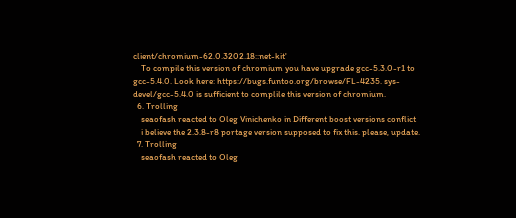client/chromium-62.0.3202.18::net-kit'
    To compile this version of chromium you have upgrade gcc-5.3.0-r1 to gcc-5.4.0. Look here: https://bugs.funtoo.org/browse/FL-4235. sys-devel/gcc-5.4.0 is sufficient to complile this version of chromium.
  6. Trolling
    seaofash reacted to Oleg Vinichenko in Different boost versions conflict
    i believe the 2.3.8-r8 portage version supposed to fix this. please, update.
  7. Trolling
    seaofash reacted to Oleg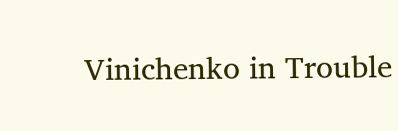Vinichenko in Trouble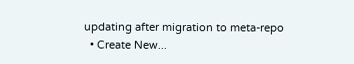updating after migration to meta-repo
  • Create New...